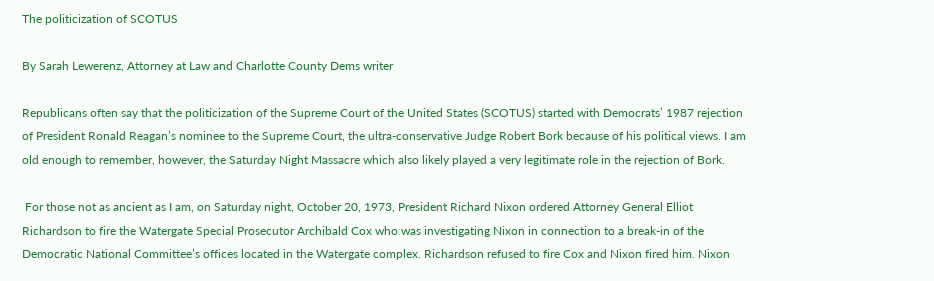The politicization of SCOTUS

By Sarah Lewerenz, Attorney at Law and Charlotte County Dems writer

Republicans often say that the politicization of the Supreme Court of the United States (SCOTUS) started with Democrats’ 1987 rejection of President Ronald Reagan’s nominee to the Supreme Court, the ultra-conservative Judge Robert Bork because of his political views. I am old enough to remember, however, the Saturday Night Massacre which also likely played a very legitimate role in the rejection of Bork.

 For those not as ancient as I am, on Saturday night, October 20, 1973, President Richard Nixon ordered Attorney General Elliot Richardson to fire the Watergate Special Prosecutor Archibald Cox who was investigating Nixon in connection to a break-in of the Democratic National Committee’s offices located in the Watergate complex. Richardson refused to fire Cox and Nixon fired him. Nixon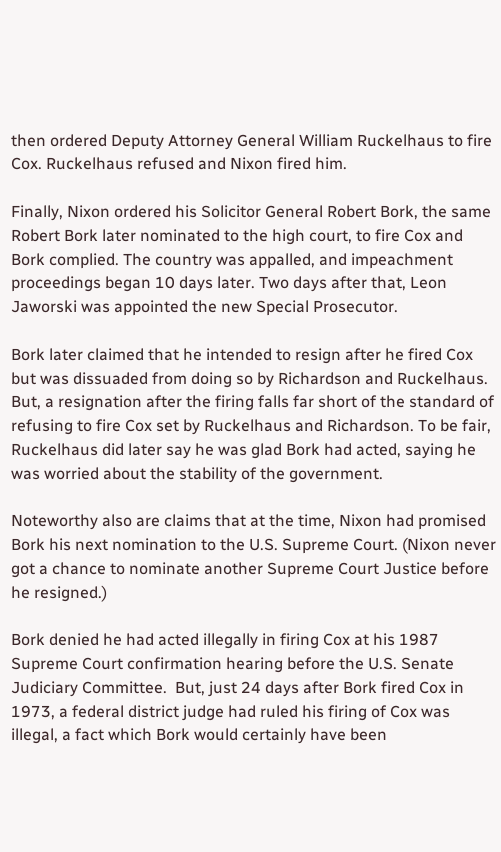then ordered Deputy Attorney General William Ruckelhaus to fire Cox. Ruckelhaus refused and Nixon fired him.

Finally, Nixon ordered his Solicitor General Robert Bork, the same Robert Bork later nominated to the high court, to fire Cox and Bork complied. The country was appalled, and impeachment proceedings began 10 days later. Two days after that, Leon Jaworski was appointed the new Special Prosecutor.

Bork later claimed that he intended to resign after he fired Cox but was dissuaded from doing so by Richardson and Ruckelhaus. But, a resignation after the firing falls far short of the standard of refusing to fire Cox set by Ruckelhaus and Richardson. To be fair, Ruckelhaus did later say he was glad Bork had acted, saying he was worried about the stability of the government.

Noteworthy also are claims that at the time, Nixon had promised Bork his next nomination to the U.S. Supreme Court. (Nixon never got a chance to nominate another Supreme Court Justice before he resigned.)

Bork denied he had acted illegally in firing Cox at his 1987 Supreme Court confirmation hearing before the U.S. Senate Judiciary Committee.  But, just 24 days after Bork fired Cox in 1973, a federal district judge had ruled his firing of Cox was illegal, a fact which Bork would certainly have been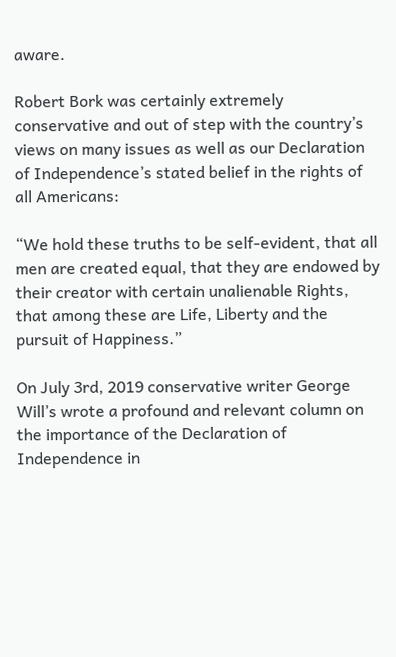aware.

Robert Bork was certainly extremely conservative and out of step with the country’s views on many issues as well as our Declaration of Independence’s stated belief in the rights of all Americans:

“We hold these truths to be self-evident, that all men are created equal, that they are endowed by their creator with certain unalienable Rights, that among these are Life, Liberty and the pursuit of Happiness.”

On July 3rd, 2019 conservative writer George Will’s wrote a profound and relevant column on the importance of the Declaration of Independence in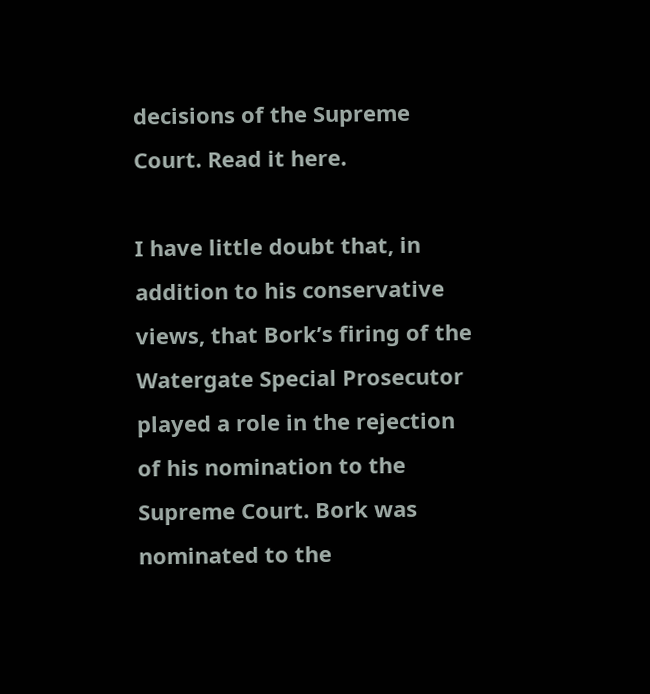decisions of the Supreme Court. Read it here.

I have little doubt that, in addition to his conservative views, that Bork’s firing of the Watergate Special Prosecutor played a role in the rejection of his nomination to the Supreme Court. Bork was nominated to the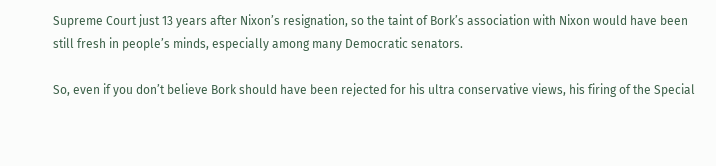Supreme Court just 13 years after Nixon’s resignation, so the taint of Bork’s association with Nixon would have been still fresh in people’s minds, especially among many Democratic senators.

So, even if you don’t believe Bork should have been rejected for his ultra conservative views, his firing of the Special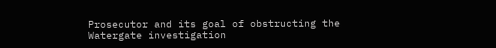Prosecutor and its goal of obstructing the Watergate investigation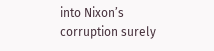into Nixon’s corruption surely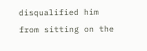disqualified him from sitting on the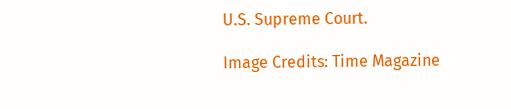U.S. Supreme Court.

Image Credits: Time Magazine